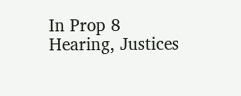In Prop 8 Hearing, Justices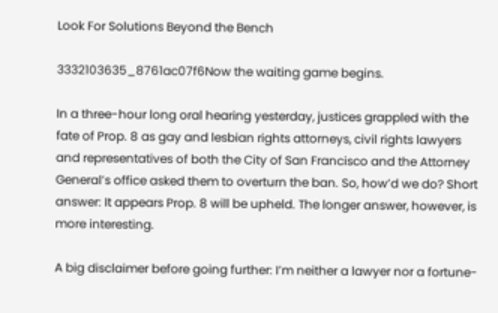Look For Solutions Beyond the Bench

3332103635_8761ac07f6Now the waiting game begins.

In a three-hour long oral hearing yesterday, justices grappled with the fate of Prop. 8 as gay and lesbian rights attorneys, civil rights lawyers and representatives of both the City of San Francisco and the Attorney General’s office asked them to overturn the ban. So, how’d we do? Short answer: It appears Prop. 8 will be upheld. The longer answer, however, is more interesting.

A big disclaimer before going further: I’m neither a lawyer nor a fortune-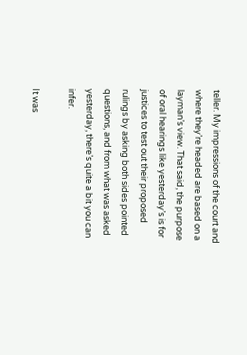teller. My impressions of the court and where they’re headed are based on a layman’s view. That said, the purpose of oral hearings like yesterday’s is for justices to test out their proposed rulings by asking both sides pointed questions, and from what was asked yesterday, there’s quite a bit you can infer.

It was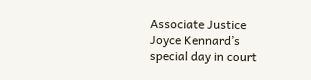Associate Justice Joyce Kennard’s special day in court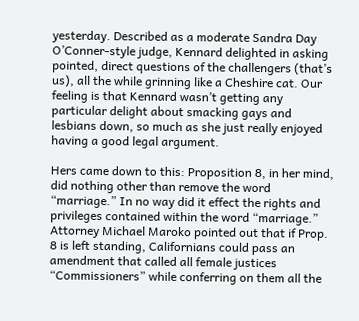yesterday. Described as a moderate Sandra Day O’Conner-style judge, Kennard delighted in asking pointed, direct questions of the challengers (that’s us), all the while grinning like a Cheshire cat. Our feeling is that Kennard wasn’t getting any particular delight about smacking gays and lesbians down, so much as she just really enjoyed having a good legal argument.

Hers came down to this: Proposition 8, in her mind, did nothing other than remove the word “marriage.” In no way did it effect the rights and privileges contained within the word “marriage.” Attorney Michael Maroko pointed out that if Prop. 8 is left standing, Californians could pass an amendment that called all female justices “Commissioners” while conferring on them all the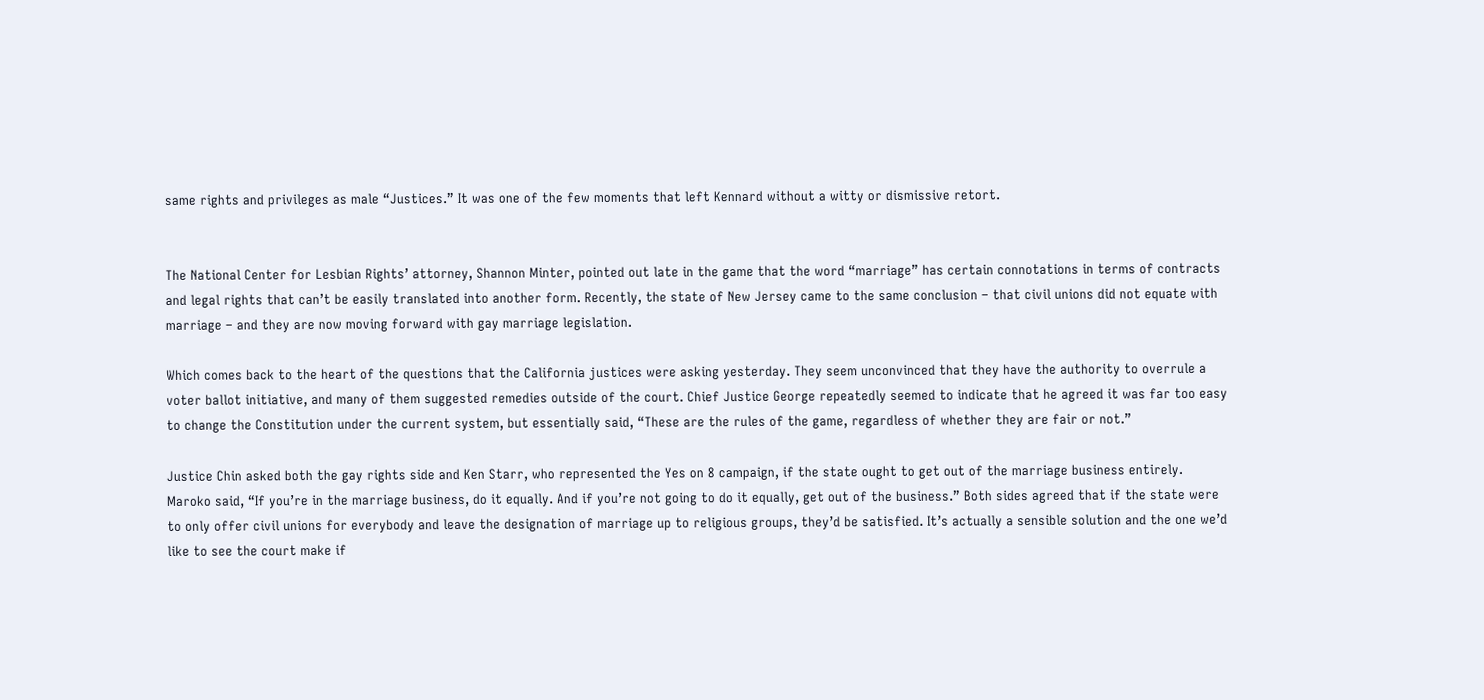same rights and privileges as male “Justices.” It was one of the few moments that left Kennard without a witty or dismissive retort.


The National Center for Lesbian Rights’ attorney, Shannon Minter, pointed out late in the game that the word “marriage” has certain connotations in terms of contracts and legal rights that can’t be easily translated into another form. Recently, the state of New Jersey came to the same conclusion – that civil unions did not equate with marriage – and they are now moving forward with gay marriage legislation.

Which comes back to the heart of the questions that the California justices were asking yesterday. They seem unconvinced that they have the authority to overrule a voter ballot initiative, and many of them suggested remedies outside of the court. Chief Justice George repeatedly seemed to indicate that he agreed it was far too easy to change the Constitution under the current system, but essentially said, “These are the rules of the game, regardless of whether they are fair or not.”

Justice Chin asked both the gay rights side and Ken Starr, who represented the Yes on 8 campaign, if the state ought to get out of the marriage business entirely. Maroko said, “If you’re in the marriage business, do it equally. And if you’re not going to do it equally, get out of the business.” Both sides agreed that if the state were to only offer civil unions for everybody and leave the designation of marriage up to religious groups, they’d be satisfied. It’s actually a sensible solution and the one we’d like to see the court make if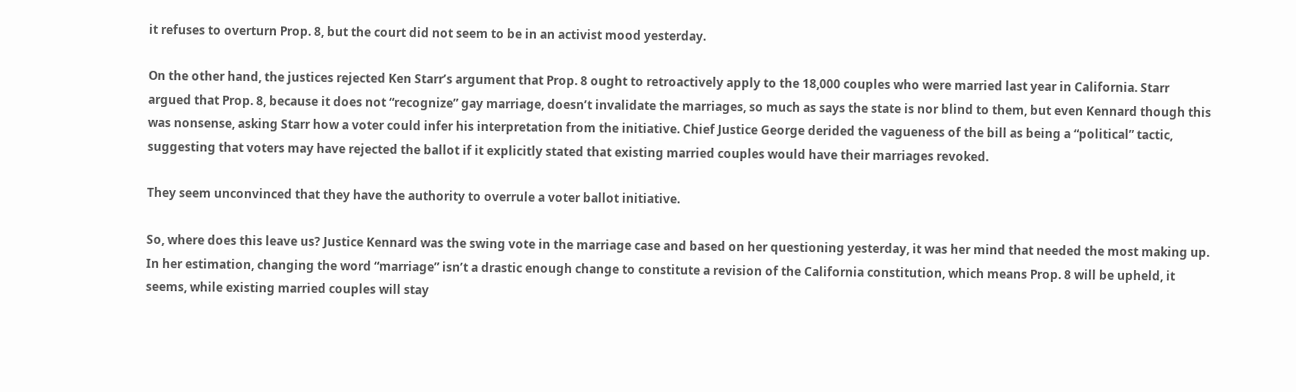it refuses to overturn Prop. 8, but the court did not seem to be in an activist mood yesterday.

On the other hand, the justices rejected Ken Starr’s argument that Prop. 8 ought to retroactively apply to the 18,000 couples who were married last year in California. Starr argued that Prop. 8, because it does not “recognize” gay marriage, doesn’t invalidate the marriages, so much as says the state is nor blind to them, but even Kennard though this was nonsense, asking Starr how a voter could infer his interpretation from the initiative. Chief Justice George derided the vagueness of the bill as being a “political” tactic, suggesting that voters may have rejected the ballot if it explicitly stated that existing married couples would have their marriages revoked.

They seem unconvinced that they have the authority to overrule a voter ballot initiative.

So, where does this leave us? Justice Kennard was the swing vote in the marriage case and based on her questioning yesterday, it was her mind that needed the most making up. In her estimation, changing the word “marriage” isn’t a drastic enough change to constitute a revision of the California constitution, which means Prop. 8 will be upheld, it seems, while existing married couples will stay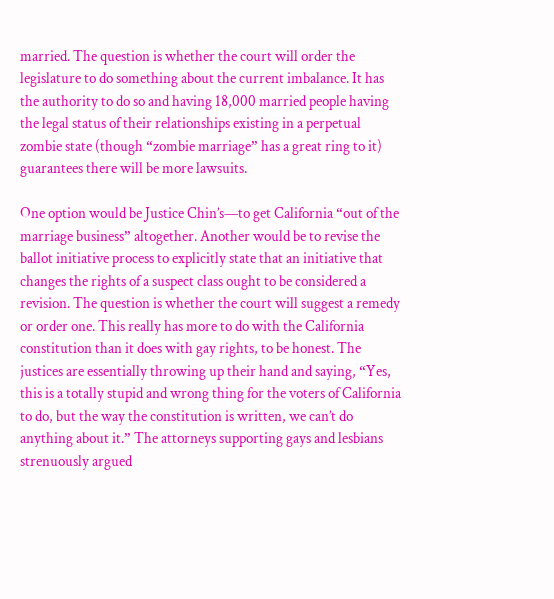married. The question is whether the court will order the legislature to do something about the current imbalance. It has the authority to do so and having 18,000 married people having the legal status of their relationships existing in a perpetual zombie state (though “zombie marriage” has a great ring to it) guarantees there will be more lawsuits.

One option would be Justice Chin’s—to get California “out of the marriage business” altogether. Another would be to revise the ballot initiative process to explicitly state that an initiative that changes the rights of a suspect class ought to be considered a revision. The question is whether the court will suggest a remedy or order one. This really has more to do with the California constitution than it does with gay rights, to be honest. The justices are essentially throwing up their hand and saying, “Yes, this is a totally stupid and wrong thing for the voters of California to do, but the way the constitution is written, we can’t do anything about it.” The attorneys supporting gays and lesbians strenuously argued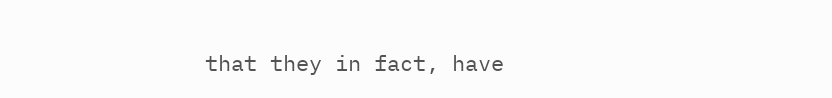that they in fact, have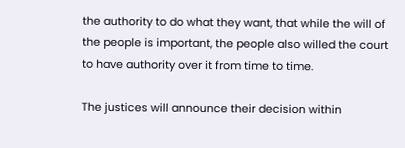the authority to do what they want, that while the will of the people is important, the people also willed the court to have authority over it from time to time.

The justices will announce their decision within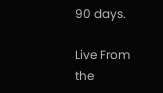90 days.

Live From the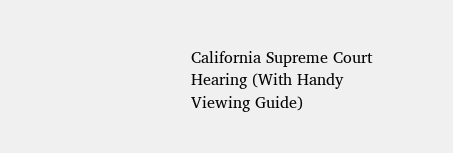California Supreme Court Hearing (With Handy Viewing Guide)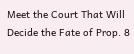Meet the Court That Will Decide the Fate of Prop. 8